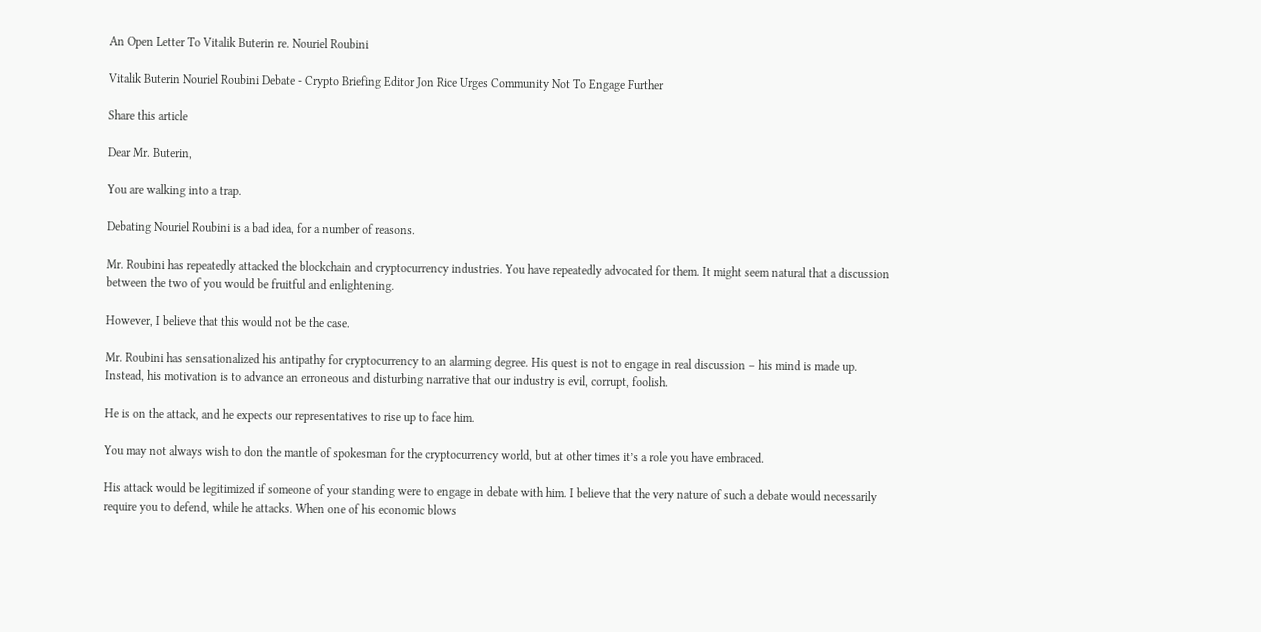An Open Letter To Vitalik Buterin re. Nouriel Roubini

Vitalik Buterin Nouriel Roubini Debate - Crypto Briefing Editor Jon Rice Urges Community Not To Engage Further

Share this article

Dear Mr. Buterin,

You are walking into a trap.

Debating Nouriel Roubini is a bad idea, for a number of reasons.

Mr. Roubini has repeatedly attacked the blockchain and cryptocurrency industries. You have repeatedly advocated for them. It might seem natural that a discussion between the two of you would be fruitful and enlightening.

However, I believe that this would not be the case.

Mr. Roubini has sensationalized his antipathy for cryptocurrency to an alarming degree. His quest is not to engage in real discussion – his mind is made up. Instead, his motivation is to advance an erroneous and disturbing narrative that our industry is evil, corrupt, foolish.

He is on the attack, and he expects our representatives to rise up to face him.

You may not always wish to don the mantle of spokesman for the cryptocurrency world, but at other times it’s a role you have embraced.

His attack would be legitimized if someone of your standing were to engage in debate with him. I believe that the very nature of such a debate would necessarily require you to defend, while he attacks. When one of his economic blows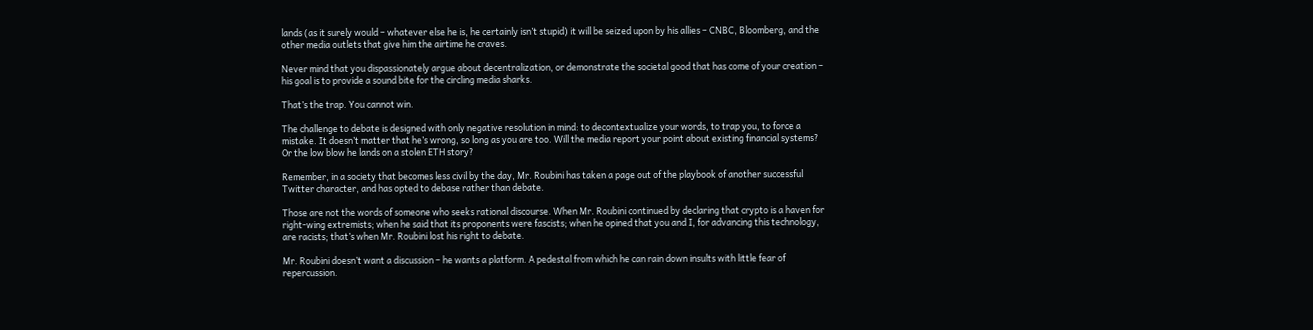lands (as it surely would – whatever else he is, he certainly isn’t stupid) it will be seized upon by his allies – CNBC, Bloomberg, and the other media outlets that give him the airtime he craves.

Never mind that you dispassionately argue about decentralization, or demonstrate the societal good that has come of your creation – his goal is to provide a sound bite for the circling media sharks.

That’s the trap. You cannot win.

The challenge to debate is designed with only negative resolution in mind: to decontextualize your words, to trap you, to force a mistake. It doesn’t matter that he’s wrong, so long as you are too. Will the media report your point about existing financial systems? Or the low blow he lands on a stolen ETH story?

Remember, in a society that becomes less civil by the day, Mr. Roubini has taken a page out of the playbook of another successful Twitter character, and has opted to debase rather than debate.

Those are not the words of someone who seeks rational discourse. When Mr. Roubini continued by declaring that crypto is a haven for right-wing extremists; when he said that its proponents were fascists; when he opined that you and I, for advancing this technology, are racists; that’s when Mr. Roubini lost his right to debate.

Mr. Roubini doesn’t want a discussion – he wants a platform. A pedestal from which he can rain down insults with little fear of repercussion.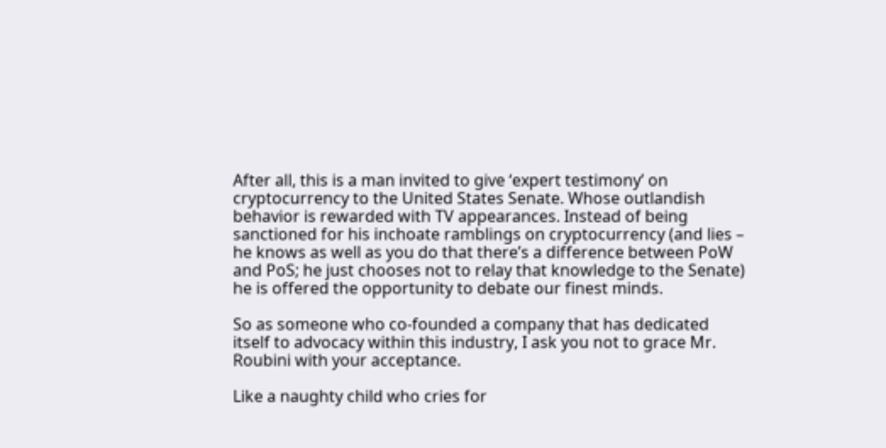After all, this is a man invited to give ‘expert testimony’ on cryptocurrency to the United States Senate. Whose outlandish behavior is rewarded with TV appearances. Instead of being sanctioned for his inchoate ramblings on cryptocurrency (and lies – he knows as well as you do that there’s a difference between PoW and PoS; he just chooses not to relay that knowledge to the Senate) he is offered the opportunity to debate our finest minds.

So as someone who co-founded a company that has dedicated itself to advocacy within this industry, I ask you not to grace Mr. Roubini with your acceptance.

Like a naughty child who cries for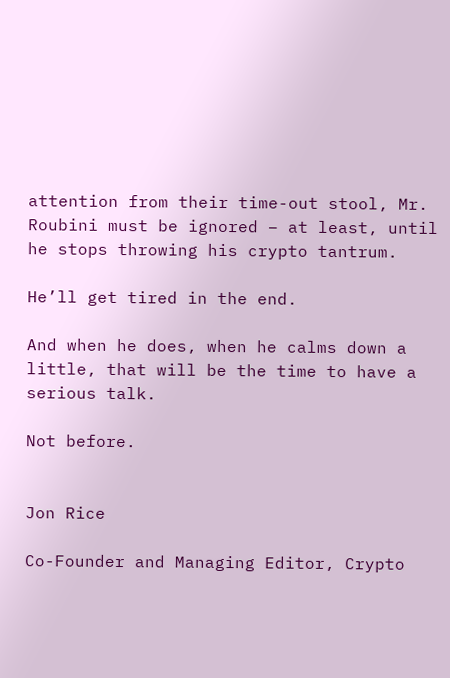attention from their time-out stool, Mr. Roubini must be ignored – at least, until he stops throwing his crypto tantrum.

He’ll get tired in the end.

And when he does, when he calms down a little, that will be the time to have a serious talk.

Not before.


Jon Rice

Co-Founder and Managing Editor, Crypto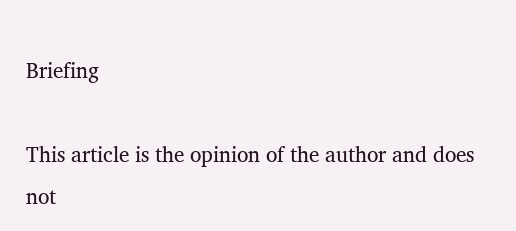Briefing

This article is the opinion of the author and does not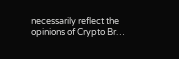necessarily reflect the opinions of Crypto Br…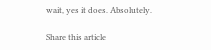wait, yes it does. Absolutely.

Share this article